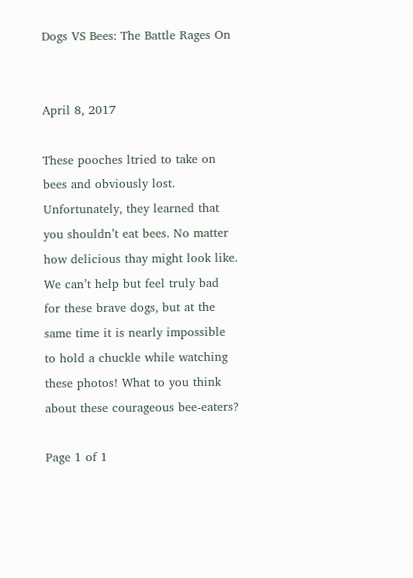Dogs VS Bees: The Battle Rages On


April 8, 2017

These pooches ltried to take on bees and obviously lost. Unfortunately, they learned that you shouldn’t eat bees. No matter how delicious thay might look like. We can’t help but feel truly bad for these brave dogs, but at the same time it is nearly impossible to hold a chuckle while watching these photos! What to you think about these courageous bee-eaters?

Page 1 of 1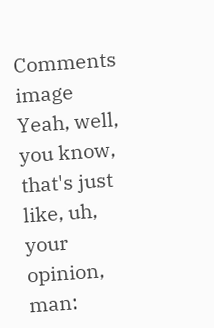Comments image
Yeah, well, you know, that's just like, uh, your opinion, man: